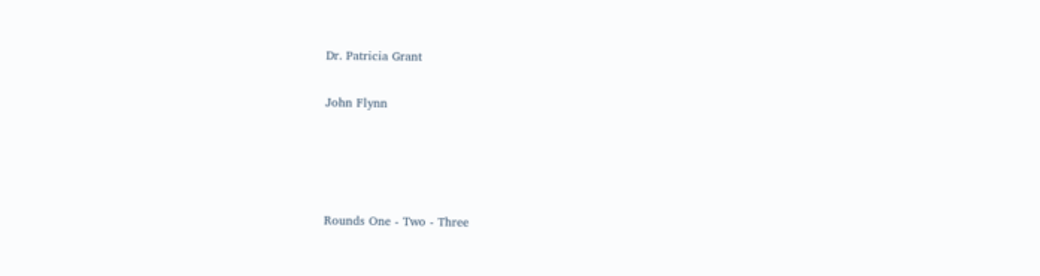Dr. Patricia Grant

John Flynn




Rounds One - Two - Three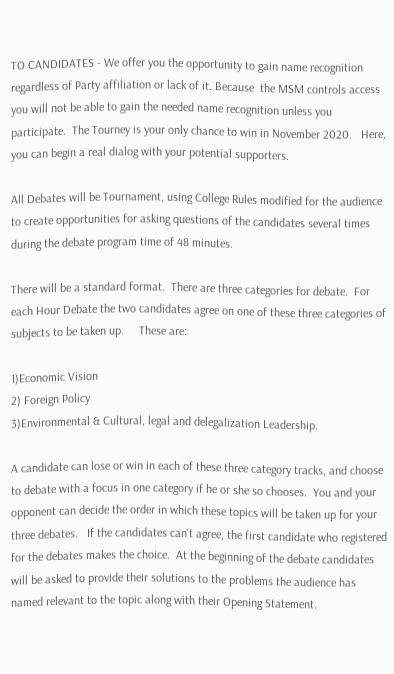TO CANDIDATES - We offer you the opportunity to gain name recognition regardless of Party affiliation or lack of it. Because  the MSM controls access you will not be able to gain the needed name recognition unless you participate.  The Tourney is your only chance to win in November 2020.   Here, you can begin a real dialog with your potential supporters.

All Debates will be Tournament, using College Rules modified for the audience to create opportunities for asking questions of the candidates several times during the debate program time of 48 minutes.

There will be a standard format.  There are three categories for debate.  For each Hour Debate the two candidates agree on one of these three categories of subjects to be taken up.     These are:

1)Economic Vision
2) Foreign Policy
3)Environmental & Cultural, legal and delegalization Leadership.

A candidate can lose or win in each of these three category tracks, and choose to debate with a focus in one category if he or she so chooses.  You and your opponent can decide the order in which these topics will be taken up for your three debates.   If the candidates can't agree, the first candidate who registered for the debates makes the choice.  At the beginning of the debate candidates will be asked to provide their solutions to the problems the audience has named relevant to the topic along with their Opening Statement.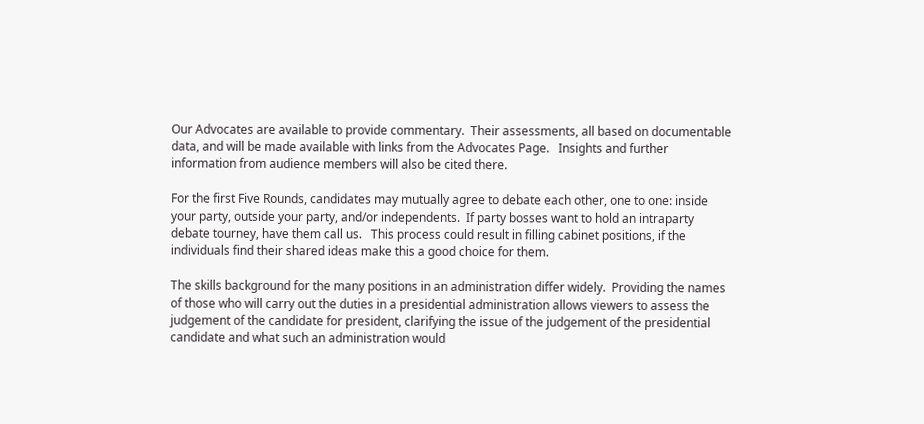Our Advocates are available to provide commentary.  Their assessments, all based on documentable data, and will be made available with links from the Advocates Page.   Insights and further information from audience members will also be cited there.

For the first Five Rounds, candidates may mutually agree to debate each other, one to one: inside your party, outside your party, and/or independents.  If party bosses want to hold an intraparty debate tourney, have them call us.   This process could result in filling cabinet positions, if the individuals find their shared ideas make this a good choice for them.

The skills background for the many positions in an administration differ widely.  Providing the names of those who will carry out the duties in a presidential administration allows viewers to assess the judgement of the candidate for president, clarifying the issue of the judgement of the presidential candidate and what such an administration would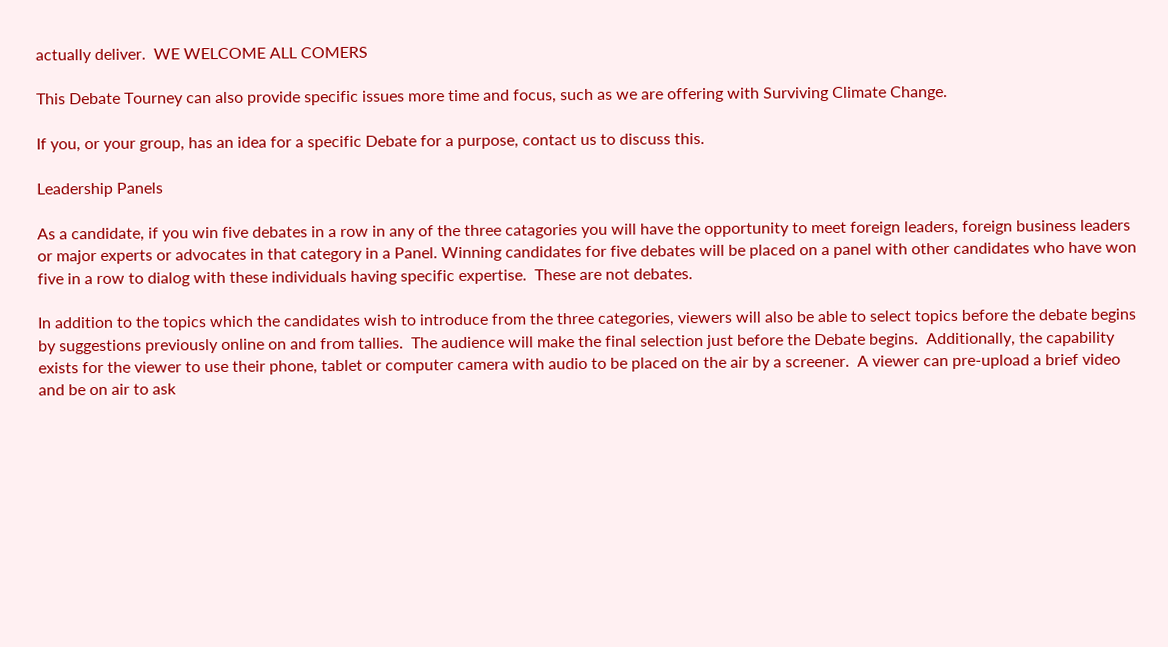actually deliver.  WE WELCOME ALL COMERS

This Debate Tourney can also provide specific issues more time and focus, such as we are offering with Surviving Climate Change.

If you, or your group, has an idea for a specific Debate for a purpose, contact us to discuss this.

Leadership Panels

As a candidate, if you win five debates in a row in any of the three catagories you will have the opportunity to meet foreign leaders, foreign business leaders or major experts or advocates in that category in a Panel. Winning candidates for five debates will be placed on a panel with other candidates who have won five in a row to dialog with these individuals having specific expertise.  These are not debates.

In addition to the topics which the candidates wish to introduce from the three categories, viewers will also be able to select topics before the debate begins by suggestions previously online on and from tallies.  The audience will make the final selection just before the Debate begins.  Additionally, the capability exists for the viewer to use their phone, tablet or computer camera with audio to be placed on the air by a screener.  A viewer can pre-upload a brief video and be on air to ask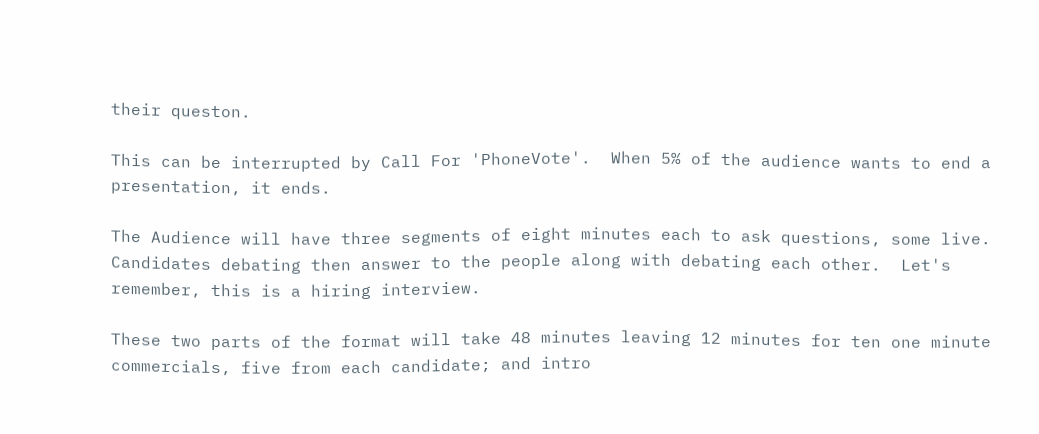their queston.

This can be interrupted by Call For 'PhoneVote'.  When 5% of the audience wants to end a presentation, it ends.

The Audience will have three segments of eight minutes each to ask questions, some live.  Candidates debating then answer to the people along with debating each other.  Let's remember, this is a hiring interview.

These two parts of the format will take 48 minutes leaving 12 minutes for ten one minute commercials, five from each candidate; and intro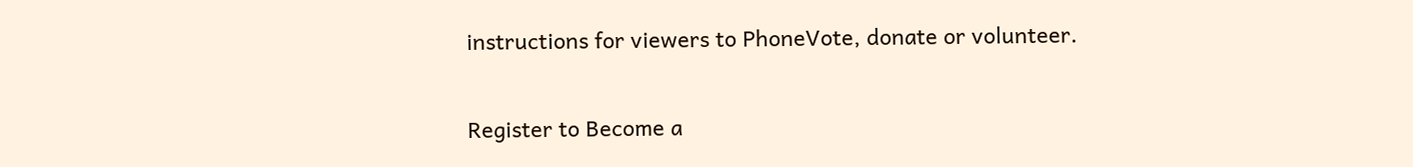instructions for viewers to PhoneVote, donate or volunteer.

Register to Become a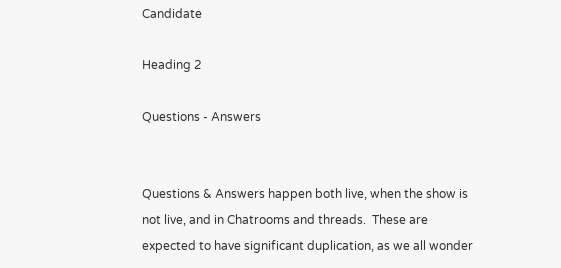Candidate

Heading 2

Questions - Answers


Questions & Answers happen both live, when the show is not live, and in Chatrooms and threads.  These are expected to have significant duplication, as we all wonder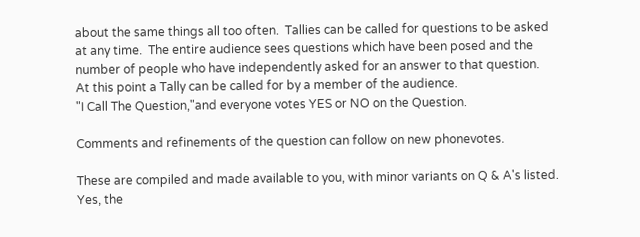about the same things all too often.  Tallies can be called for questions to be asked at any time.  The entire audience sees questions which have been posed and the number of people who have independently asked for an answer to that question.  At this point a Tally can be called for by a member of the audience.
"I Call The Question,"and everyone votes YES or NO on the Question.

Comments and refinements of the question can follow on new phonevotes.

These are compiled and made available to you, with minor variants on Q & A's listed.
Yes, the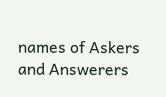names of Askers and Answerers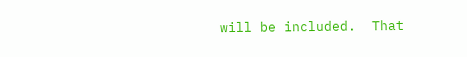will be included.  That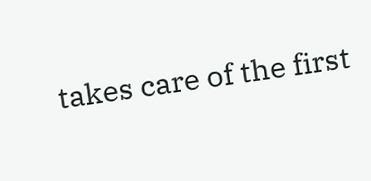takes care of the first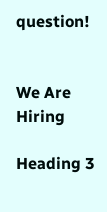question!


We Are Hiring

Heading 3